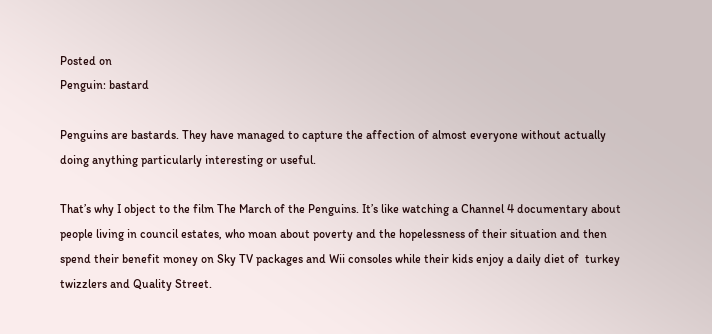Posted on
Penguin: bastard

Penguins are bastards. They have managed to capture the affection of almost everyone without actually doing anything particularly interesting or useful.

That’s why I object to the film The March of the Penguins. It’s like watching a Channel 4 documentary about people living in council estates, who moan about poverty and the hopelessness of their situation and then spend their benefit money on Sky TV packages and Wii consoles while their kids enjoy a daily diet of  turkey twizzlers and Quality Street.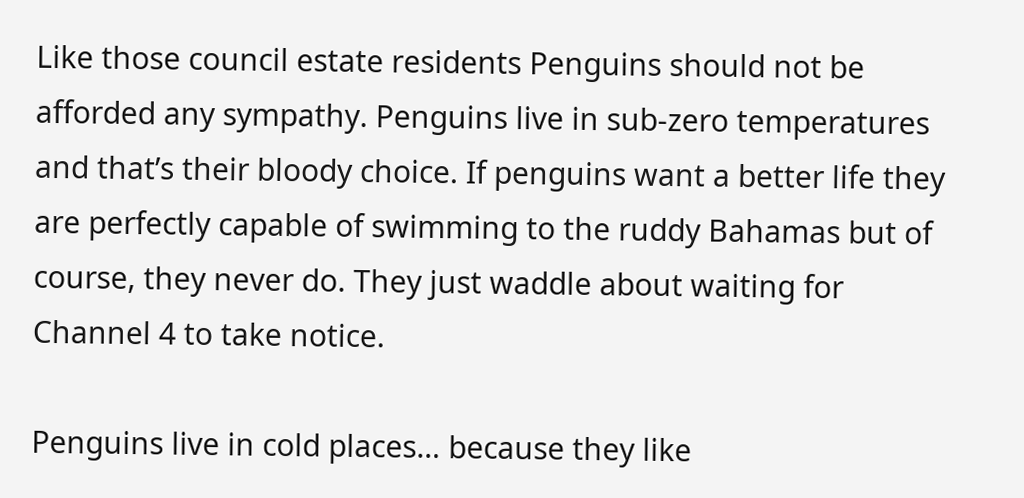Like those council estate residents Penguins should not be afforded any sympathy. Penguins live in sub-zero temperatures and that’s their bloody choice. If penguins want a better life they are perfectly capable of swimming to the ruddy Bahamas but of course, they never do. They just waddle about waiting for Channel 4 to take notice.

Penguins live in cold places… because they like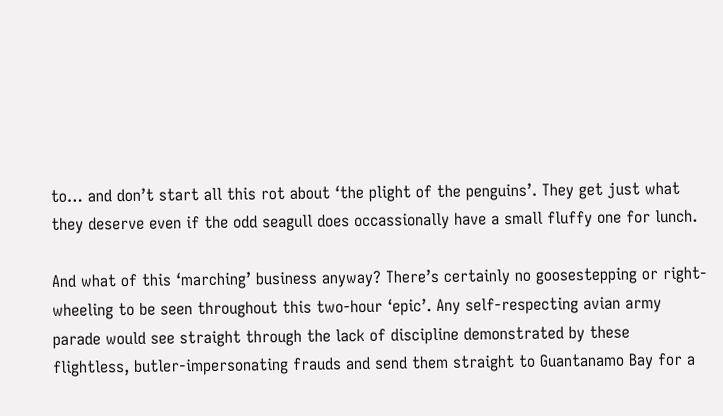to… and don’t start all this rot about ‘the plight of the penguins’. They get just what they deserve even if the odd seagull does occassionally have a small fluffy one for lunch.

And what of this ‘marching’ business anyway? There’s certainly no goosestepping or right-wheeling to be seen throughout this two-hour ‘epic’. Any self-respecting avian army parade would see straight through the lack of discipline demonstrated by these flightless, butler-impersonating frauds and send them straight to Guantanamo Bay for a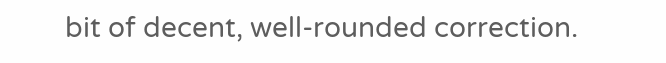bit of decent, well-rounded correction.